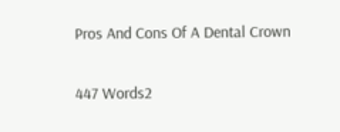Pros And Cons Of A Dental Crown

447 Words2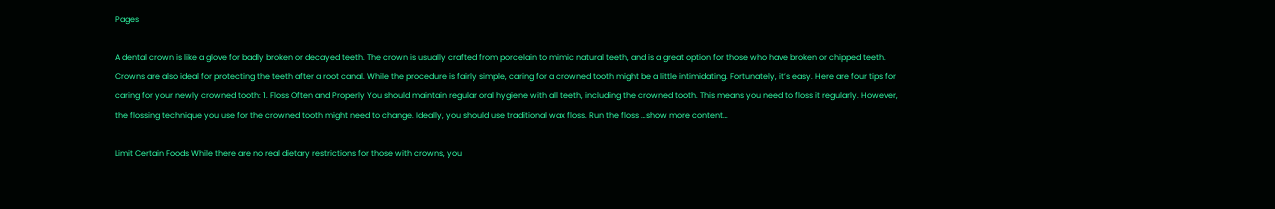Pages

A dental crown is like a glove for badly broken or decayed teeth. The crown is usually crafted from porcelain to mimic natural teeth, and is a great option for those who have broken or chipped teeth. Crowns are also ideal for protecting the teeth after a root canal. While the procedure is fairly simple, caring for a crowned tooth might be a little intimidating. Fortunately, it’s easy. Here are four tips for caring for your newly crowned tooth: 1. Floss Often and Properly You should maintain regular oral hygiene with all teeth, including the crowned tooth. This means you need to floss it regularly. However, the flossing technique you use for the crowned tooth might need to change. Ideally, you should use traditional wax floss. Run the floss …show more content…

Limit Certain Foods While there are no real dietary restrictions for those with crowns, you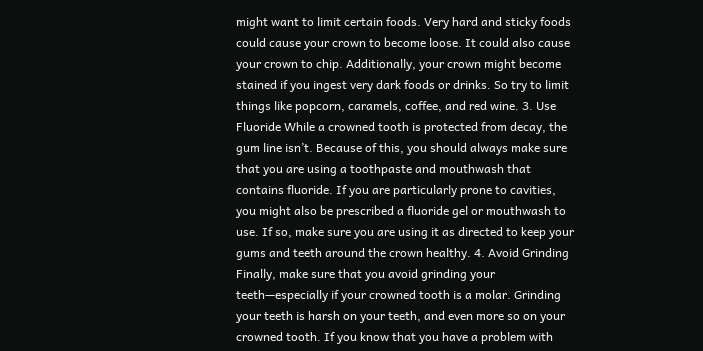might want to limit certain foods. Very hard and sticky foods could cause your crown to become loose. It could also cause your crown to chip. Additionally, your crown might become stained if you ingest very dark foods or drinks. So try to limit things like popcorn, caramels, coffee, and red wine. 3. Use Fluoride While a crowned tooth is protected from decay, the gum line isn’t. Because of this, you should always make sure that you are using a toothpaste and mouthwash that contains fluoride. If you are particularly prone to cavities, you might also be prescribed a fluoride gel or mouthwash to use. If so, make sure you are using it as directed to keep your gums and teeth around the crown healthy. 4. Avoid Grinding Finally, make sure that you avoid grinding your teeth—especially if your crowned tooth is a molar. Grinding your teeth is harsh on your teeth, and even more so on your crowned tooth. If you know that you have a problem with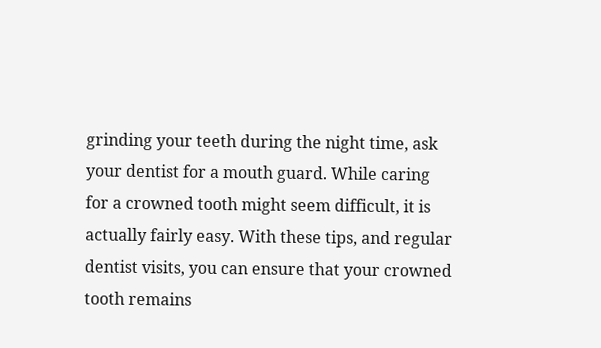grinding your teeth during the night time, ask your dentist for a mouth guard. While caring for a crowned tooth might seem difficult, it is actually fairly easy. With these tips, and regular dentist visits, you can ensure that your crowned tooth remains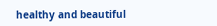healthy and beautiful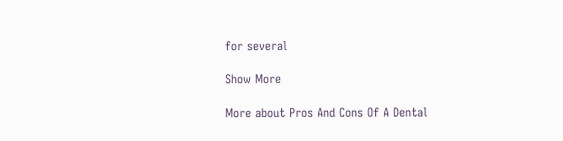for several

Show More

More about Pros And Cons Of A Dental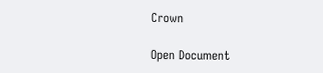Crown

Open Document